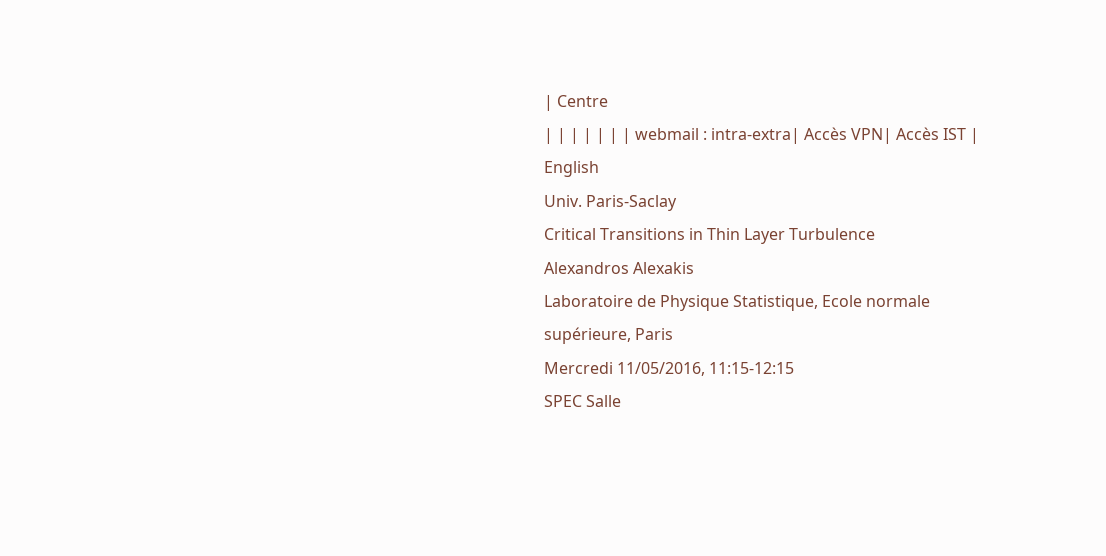| Centre
| | | | | | | webmail : intra-extra| Accès VPN| Accès IST | English
Univ. Paris-Saclay
Critical Transitions in Thin Layer Turbulence
Alexandros Alexakis
Laboratoire de Physique Statistique, Ecole normale supérieure, Paris
Mercredi 11/05/2016, 11:15-12:15
SPEC Salle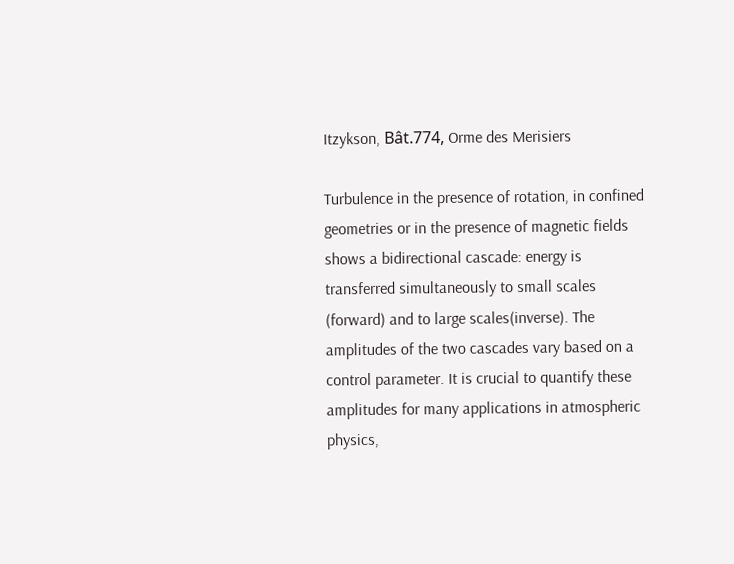Itzykson, Bât.774, Orme des Merisiers

Turbulence in the presence of rotation, in confined geometries or in the presence of magnetic fields shows a bidirectional cascade: energy is transferred simultaneously to small scales (forward) and to large scales(inverse). The amplitudes of the two cascades vary based on a control parameter. It is crucial to quantify these amplitudes for many applications in atmospheric physics,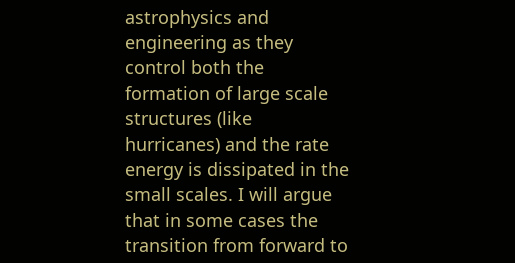astrophysics and engineering as they control both the formation of large scale structures (like hurricanes) and the rate energy is dissipated in the small scales. I will argue that in some cases the transition from forward to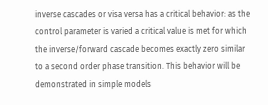inverse cascades or visa versa has a critical behavior: as the control parameter is varied a critical value is met for which the inverse/forward cascade becomes exactly zero similar to a second order phase transition. This behavior will be demonstrated in simple models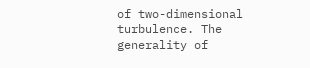of two-dimensional turbulence. The generality of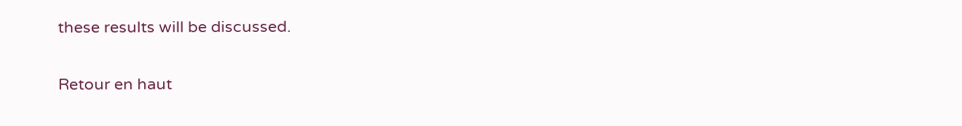these results will be discussed.


Retour en haut